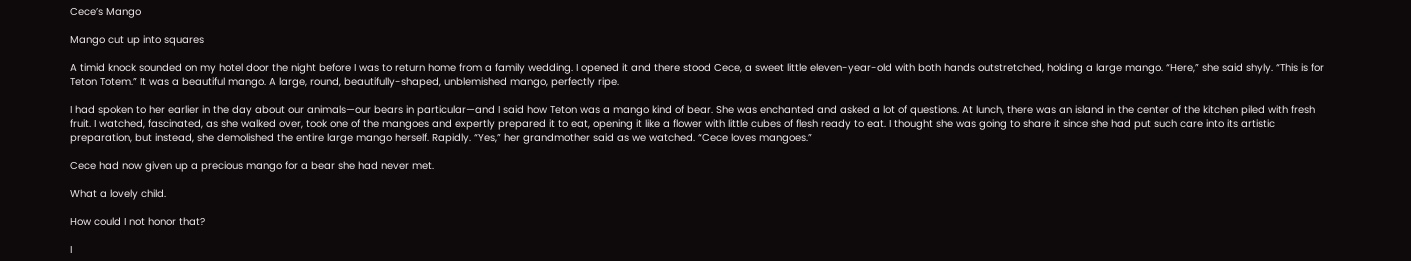Cece’s Mango

Mango cut up into squares

A timid knock sounded on my hotel door the night before I was to return home from a family wedding. I opened it and there stood Cece, a sweet little eleven-year-old with both hands outstretched, holding a large mango. “Here,” she said shyly. “This is for Teton Totem.” It was a beautiful mango. A large, round, beautifully-shaped, unblemished mango, perfectly ripe.

I had spoken to her earlier in the day about our animals—our bears in particular—and I said how Teton was a mango kind of bear. She was enchanted and asked a lot of questions. At lunch, there was an island in the center of the kitchen piled with fresh fruit. I watched, fascinated, as she walked over, took one of the mangoes and expertly prepared it to eat, opening it like a flower with little cubes of flesh ready to eat. I thought she was going to share it since she had put such care into its artistic preparation, but instead, she demolished the entire large mango herself. Rapidly. “Yes,” her grandmother said as we watched. “Cece loves mangoes.”

Cece had now given up a precious mango for a bear she had never met.

What a lovely child.

How could I not honor that?

I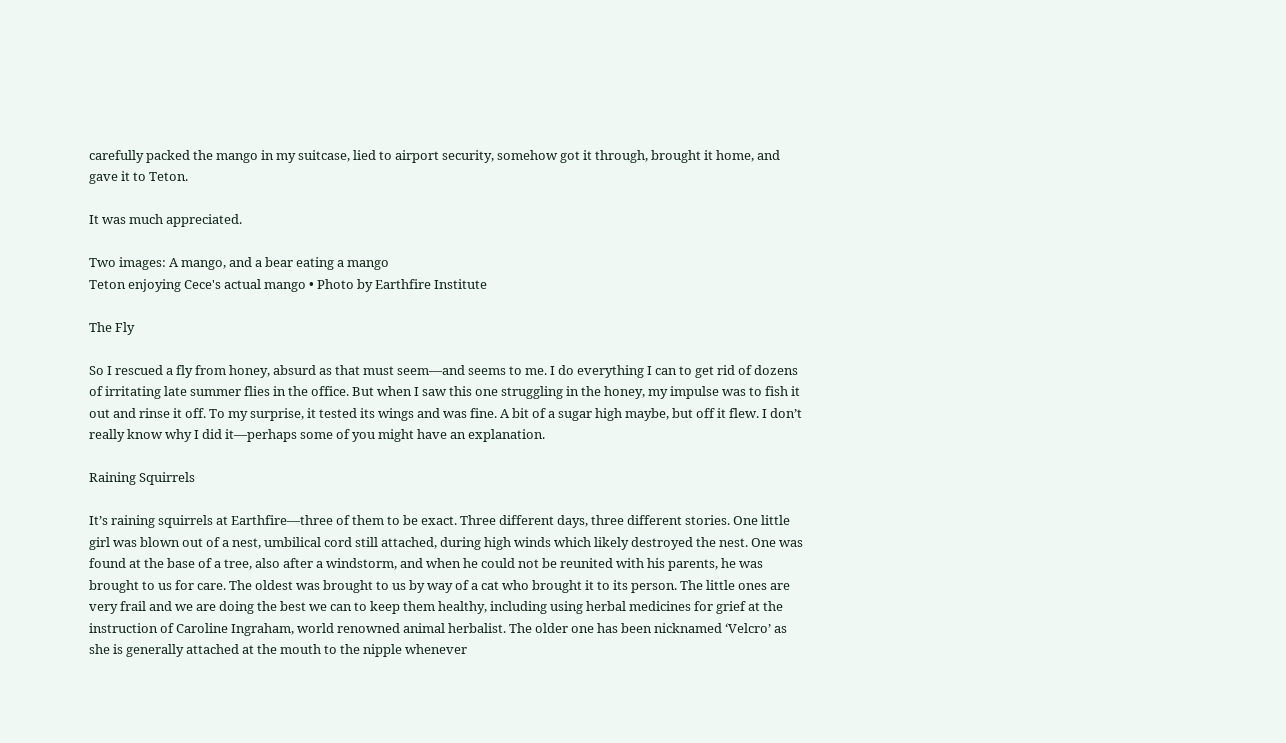carefully packed the mango in my suitcase, lied to airport security, somehow got it through, brought it home, and gave it to Teton.

It was much appreciated.

Two images: A mango, and a bear eating a mango
Teton enjoying Cece's actual mango • Photo by Earthfire Institute

The Fly

So I rescued a fly from honey, absurd as that must seem—and seems to me. I do everything I can to get rid of dozens of irritating late summer flies in the office. But when I saw this one struggling in the honey, my impulse was to fish it out and rinse it off. To my surprise, it tested its wings and was fine. A bit of a sugar high maybe, but off it flew. I don’t really know why I did it—perhaps some of you might have an explanation.

Raining Squirrels

It’s raining squirrels at Earthfire—three of them to be exact. Three different days, three different stories. One little girl was blown out of a nest, umbilical cord still attached, during high winds which likely destroyed the nest. One was found at the base of a tree, also after a windstorm, and when he could not be reunited with his parents, he was brought to us for care. The oldest was brought to us by way of a cat who brought it to its person. The little ones are very frail and we are doing the best we can to keep them healthy, including using herbal medicines for grief at the instruction of Caroline Ingraham, world renowned animal herbalist. The older one has been nicknamed ‘Velcro’ as she is generally attached at the mouth to the nipple whenever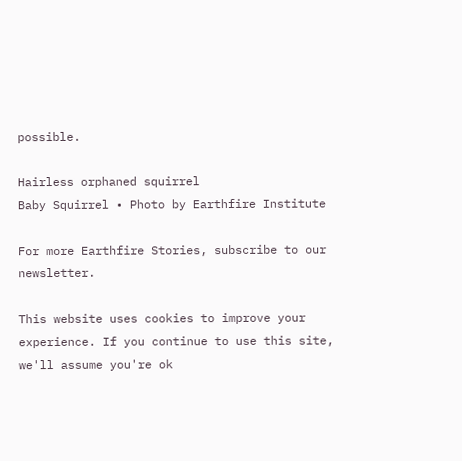possible.

Hairless orphaned squirrel
Baby Squirrel • Photo by Earthfire Institute

For more Earthfire Stories, subscribe to our newsletter.

This website uses cookies to improve your experience. If you continue to use this site, we'll assume you're ok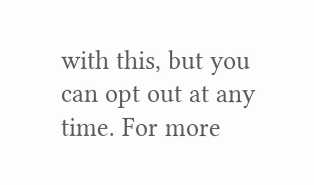with this, but you can opt out at any time. For more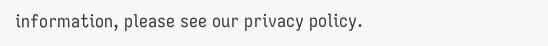information, please see our privacy policy.